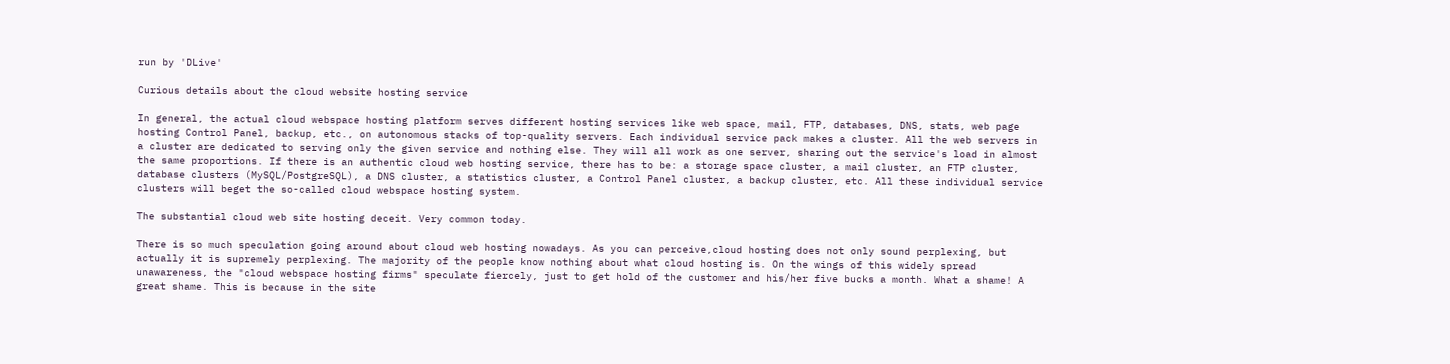run by 'DLive'

Curious details about the cloud website hosting service

In general, the actual cloud webspace hosting platform serves different hosting services like web space, mail, FTP, databases, DNS, stats, web page hosting Control Panel, backup, etc., on autonomous stacks of top-quality servers. Each individual service pack makes a cluster. All the web servers in a cluster are dedicated to serving only the given service and nothing else. They will all work as one server, sharing out the service's load in almost the same proportions. If there is an authentic cloud web hosting service, there has to be: a storage space cluster, a mail cluster, an FTP cluster, database clusters (MySQL/PostgreSQL), a DNS cluster, a statistics cluster, a Control Panel cluster, a backup cluster, etc. All these individual service clusters will beget the so-called cloud webspace hosting system.

The substantial cloud web site hosting deceit. Very common today.

There is so much speculation going around about cloud web hosting nowadays. As you can perceive,cloud hosting does not only sound perplexing, but actually it is supremely perplexing. The majority of the people know nothing about what cloud hosting is. On the wings of this widely spread unawareness, the "cloud webspace hosting firms" speculate fiercely, just to get hold of the customer and his/her five bucks a month. What a shame! A great shame. This is because in the site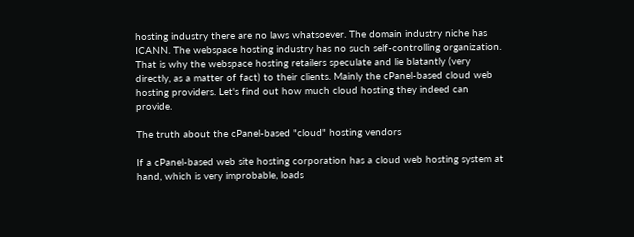hosting industry there are no laws whatsoever. The domain industry niche has ICANN. The webspace hosting industry has no such self-controlling organization. That is why the webspace hosting retailers speculate and lie blatantly (very directly, as a matter of fact) to their clients. Mainly the cPanel-based cloud web hosting providers. Let's find out how much cloud hosting they indeed can provide.

The truth about the cPanel-based "cloud" hosting vendors

If a cPanel-based web site hosting corporation has a cloud web hosting system at hand, which is very improbable, loads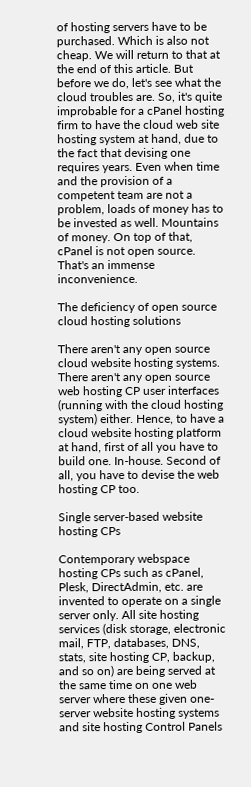of hosting servers have to be purchased. Which is also not cheap. We will return to that at the end of this article. But before we do, let's see what the cloud troubles are. So, it's quite improbable for a cPanel hosting firm to have the cloud web site hosting system at hand, due to the fact that devising one requires years. Even when time and the provision of a competent team are not a problem, loads of money has to be invested as well. Mountains of money. On top of that, cPanel is not open source. That's an immense inconvenience.

The deficiency of open source cloud hosting solutions

There aren't any open source cloud website hosting systems. There aren't any open source web hosting CP user interfaces (running with the cloud hosting system) either. Hence, to have a cloud website hosting platform at hand, first of all you have to build one. In-house. Second of all, you have to devise the web hosting CP too.

Single server-based website hosting CPs

Contemporary webspace hosting CPs such as cPanel, Plesk, DirectAdmin, etc. are invented to operate on a single server only. All site hosting services (disk storage, electronic mail, FTP, databases, DNS, stats, site hosting CP, backup, and so on) are being served at the same time on one web server where these given one-server website hosting systems and site hosting Control Panels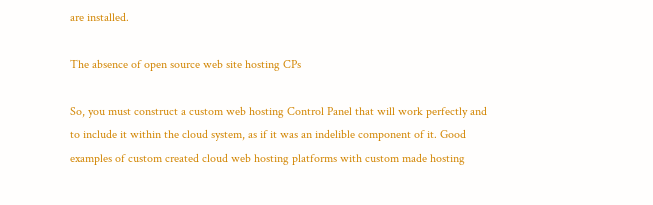are installed.

The absence of open source web site hosting CPs

So, you must construct a custom web hosting Control Panel that will work perfectly and to include it within the cloud system, as if it was an indelible component of it. Good examples of custom created cloud web hosting platforms with custom made hosting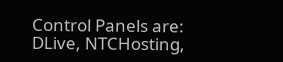Control Panels are: DLive, NTCHosting,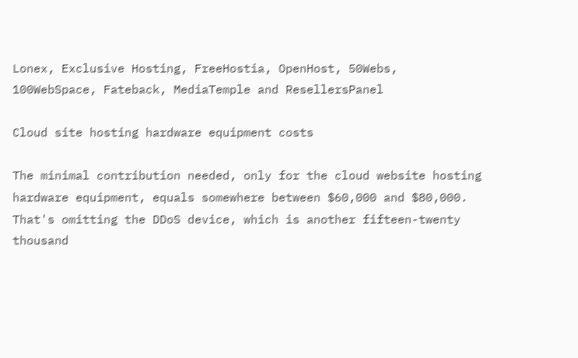Lonex, Exclusive Hosting, FreeHostia, OpenHost, 50Webs, 100WebSpace, Fateback, MediaTemple and ResellersPanel

Cloud site hosting hardware equipment costs

The minimal contribution needed, only for the cloud website hosting hardware equipment, equals somewhere between $60,000 and $80,000. That's omitting the DDoS device, which is another fifteen-twenty thousand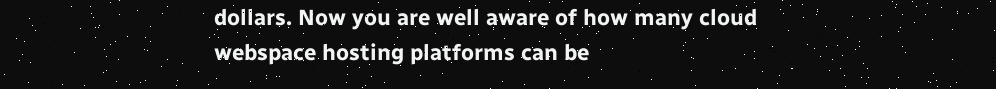dollars. Now you are well aware of how many cloud webspace hosting platforms can be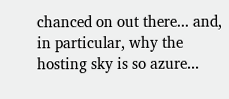chanced on out there... and, in particular, why the hosting sky is so azure...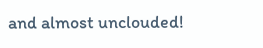and almost unclouded!